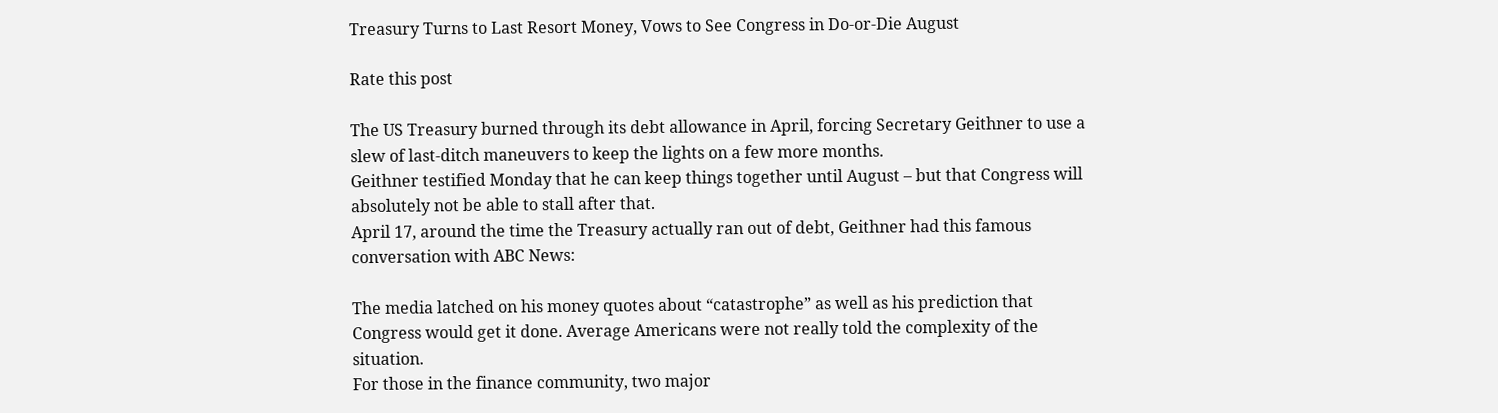Treasury Turns to Last Resort Money, Vows to See Congress in Do-or-Die August

Rate this post

The US Treasury burned through its debt allowance in April, forcing Secretary Geithner to use a slew of last-ditch maneuvers to keep the lights on a few more months.
Geithner testified Monday that he can keep things together until August – but that Congress will absolutely not be able to stall after that.
April 17, around the time the Treasury actually ran out of debt, Geithner had this famous conversation with ABC News:

The media latched on his money quotes about “catastrophe” as well as his prediction that Congress would get it done. Average Americans were not really told the complexity of the situation.
For those in the finance community, two major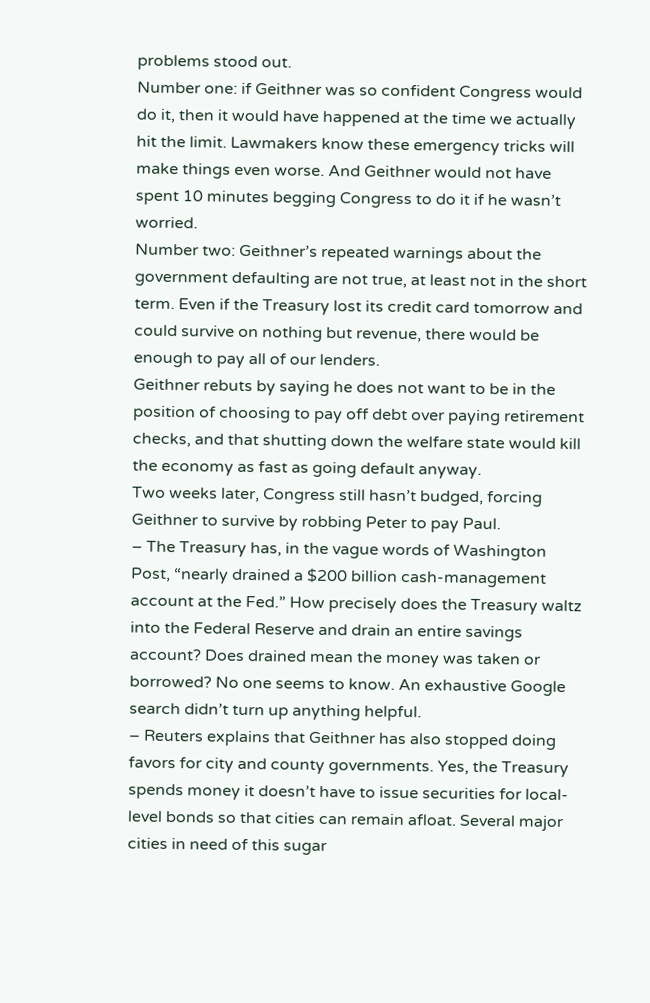problems stood out.
Number one: if Geithner was so confident Congress would do it, then it would have happened at the time we actually hit the limit. Lawmakers know these emergency tricks will make things even worse. And Geithner would not have spent 10 minutes begging Congress to do it if he wasn’t worried.
Number two: Geithner’s repeated warnings about the government defaulting are not true, at least not in the short term. Even if the Treasury lost its credit card tomorrow and could survive on nothing but revenue, there would be enough to pay all of our lenders.
Geithner rebuts by saying he does not want to be in the position of choosing to pay off debt over paying retirement checks, and that shutting down the welfare state would kill the economy as fast as going default anyway.
Two weeks later, Congress still hasn’t budged, forcing Geithner to survive by robbing Peter to pay Paul.
– The Treasury has, in the vague words of Washington Post, “nearly drained a $200 billion cash-management account at the Fed.” How precisely does the Treasury waltz into the Federal Reserve and drain an entire savings account? Does drained mean the money was taken or borrowed? No one seems to know. An exhaustive Google search didn’t turn up anything helpful.
– Reuters explains that Geithner has also stopped doing favors for city and county governments. Yes, the Treasury spends money it doesn’t have to issue securities for local-level bonds so that cities can remain afloat. Several major cities in need of this sugar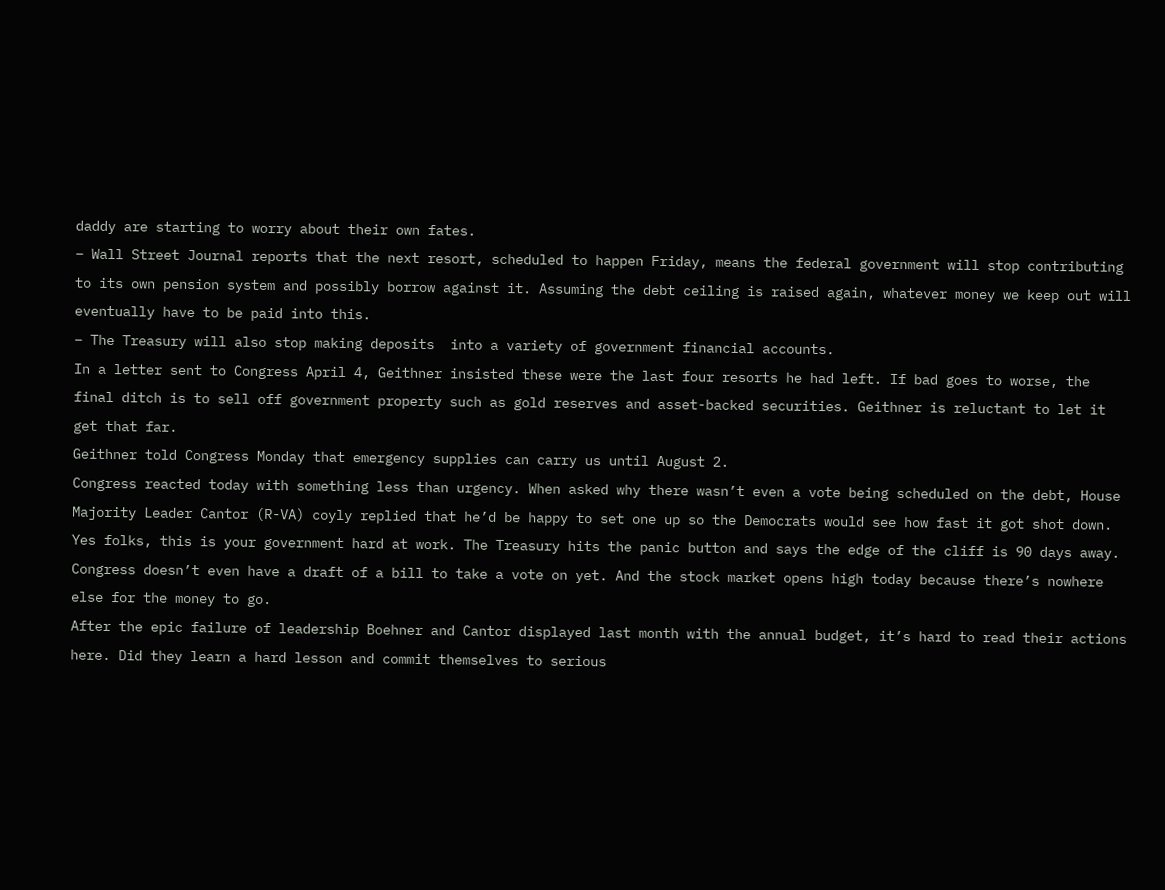daddy are starting to worry about their own fates.
– Wall Street Journal reports that the next resort, scheduled to happen Friday, means the federal government will stop contributing to its own pension system and possibly borrow against it. Assuming the debt ceiling is raised again, whatever money we keep out will eventually have to be paid into this.
– The Treasury will also stop making deposits  into a variety of government financial accounts.
In a letter sent to Congress April 4, Geithner insisted these were the last four resorts he had left. If bad goes to worse, the final ditch is to sell off government property such as gold reserves and asset-backed securities. Geithner is reluctant to let it get that far.
Geithner told Congress Monday that emergency supplies can carry us until August 2.
Congress reacted today with something less than urgency. When asked why there wasn’t even a vote being scheduled on the debt, House Majority Leader Cantor (R-VA) coyly replied that he’d be happy to set one up so the Democrats would see how fast it got shot down.
Yes folks, this is your government hard at work. The Treasury hits the panic button and says the edge of the cliff is 90 days away. Congress doesn’t even have a draft of a bill to take a vote on yet. And the stock market opens high today because there’s nowhere else for the money to go.
After the epic failure of leadership Boehner and Cantor displayed last month with the annual budget, it’s hard to read their actions here. Did they learn a hard lesson and commit themselves to serious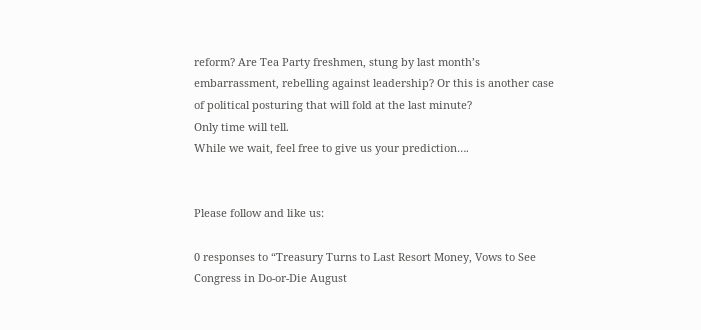reform? Are Tea Party freshmen, stung by last month’s embarrassment, rebelling against leadership? Or this is another case of political posturing that will fold at the last minute?
Only time will tell.
While we wait, feel free to give us your prediction….


Please follow and like us:

0 responses to “Treasury Turns to Last Resort Money, Vows to See Congress in Do-or-Die August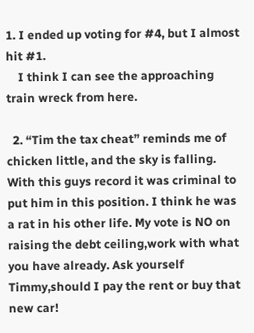1. I ended up voting for #4, but I almost hit #1.
    I think I can see the approaching train wreck from here.

  2. “Tim the tax cheat” reminds me of chicken little, and the sky is falling. With this guys record it was criminal to put him in this position. I think he was a rat in his other life. My vote is NO on raising the debt ceiling,work with what you have already. Ask yourself Timmy,should I pay the rent or buy that new car!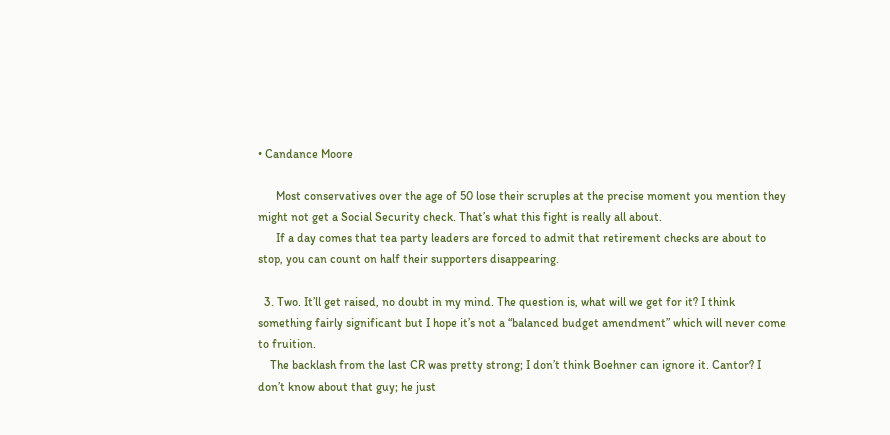• Candance Moore

      Most conservatives over the age of 50 lose their scruples at the precise moment you mention they might not get a Social Security check. That’s what this fight is really all about.
      If a day comes that tea party leaders are forced to admit that retirement checks are about to stop, you can count on half their supporters disappearing.

  3. Two. It’ll get raised, no doubt in my mind. The question is, what will we get for it? I think something fairly significant but I hope it’s not a “balanced budget amendment” which will never come to fruition.
    The backlash from the last CR was pretty strong; I don’t think Boehner can ignore it. Cantor? I don’t know about that guy; he just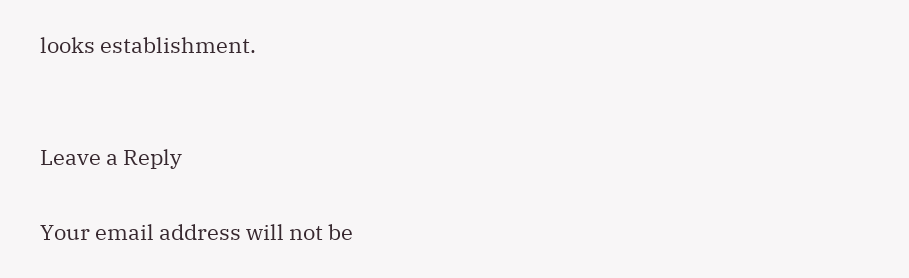looks establishment.


Leave a Reply

Your email address will not be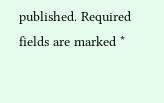published. Required fields are marked *